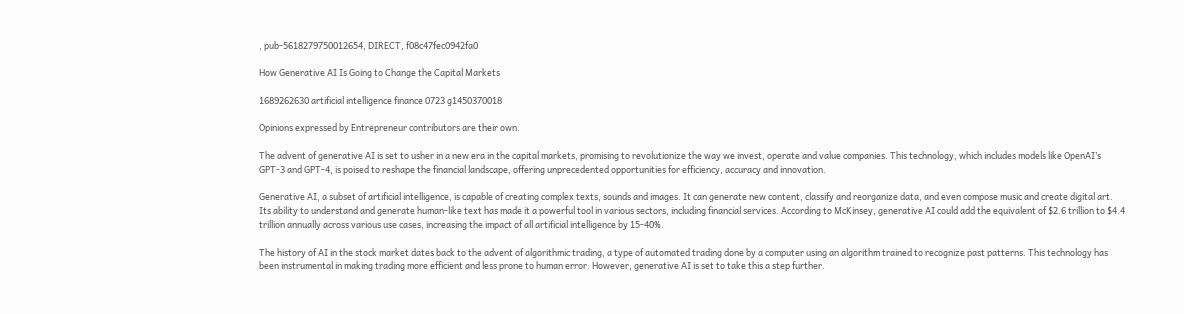, pub-5618279750012654, DIRECT, f08c47fec0942fa0

How Generative AI Is Going to Change the Capital Markets

1689262630 artificial intelligence finance 0723 g1450370018

Opinions expressed by Entrepreneur contributors are their own.

The advent of generative AI is set to usher in a new era in the capital markets, promising to revolutionize the way we invest, operate and value companies. This technology, which includes models like OpenAI’s GPT-3 and GPT-4, is poised to reshape the financial landscape, offering unprecedented opportunities for efficiency, accuracy and innovation.

Generative AI, a subset of artificial intelligence, is capable of creating complex texts, sounds and images. It can generate new content, classify and reorganize data, and even compose music and create digital art. Its ability to understand and generate human-like text has made it a powerful tool in various sectors, including financial services. According to McKinsey, generative AI could add the equivalent of $2.6 trillion to $4.4 trillion annually across various use cases, increasing the impact of all artificial intelligence by 15-40%.

The history of AI in the stock market dates back to the advent of algorithmic trading, a type of automated trading done by a computer using an algorithm trained to recognize past patterns. This technology has been instrumental in making trading more efficient and less prone to human error. However, generative AI is set to take this a step further.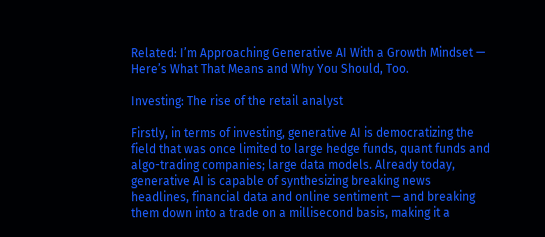Related: I’m Approaching Generative AI With a Growth Mindset — Here’s What That Means and Why You Should, Too.

Investing: The rise of the retail analyst

Firstly, in terms of investing, generative AI is democratizing the field that was once limited to large hedge funds, quant funds and algo-trading companies; large data models. Already today, generative AI is capable of synthesizing breaking news headlines, financial data and online sentiment — and breaking them down into a trade on a millisecond basis, making it a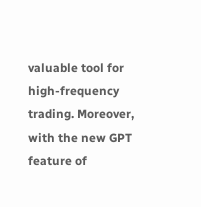valuable tool for high-frequency trading. Moreover, with the new GPT feature of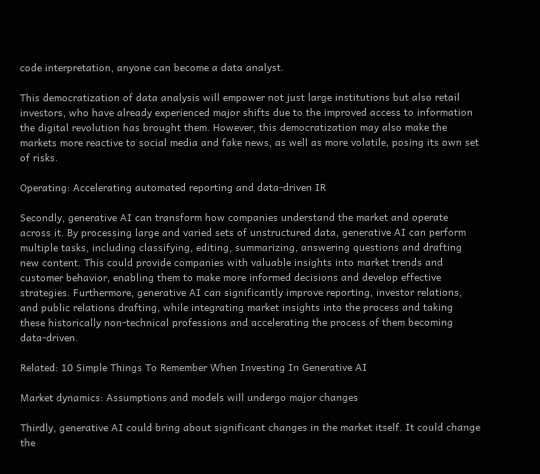code interpretation, anyone can become a data analyst.

This democratization of data analysis will empower not just large institutions but also retail investors, who have already experienced major shifts due to the improved access to information the digital revolution has brought them. However, this democratization may also make the markets more reactive to social media and fake news, as well as more volatile, posing its own set of risks.

Operating: Accelerating automated reporting and data-driven IR

Secondly, generative AI can transform how companies understand the market and operate across it. By processing large and varied sets of unstructured data, generative AI can perform multiple tasks, including classifying, editing, summarizing, answering questions and drafting new content. This could provide companies with valuable insights into market trends and customer behavior, enabling them to make more informed decisions and develop effective strategies. Furthermore, generative AI can significantly improve reporting, investor relations, and public relations drafting, while integrating market insights into the process and taking these historically non-technical professions and accelerating the process of them becoming data-driven.

Related: 10 Simple Things To Remember When Investing In Generative AI

Market dynamics: Assumptions and models will undergo major changes

Thirdly, generative AI could bring about significant changes in the market itself. It could change the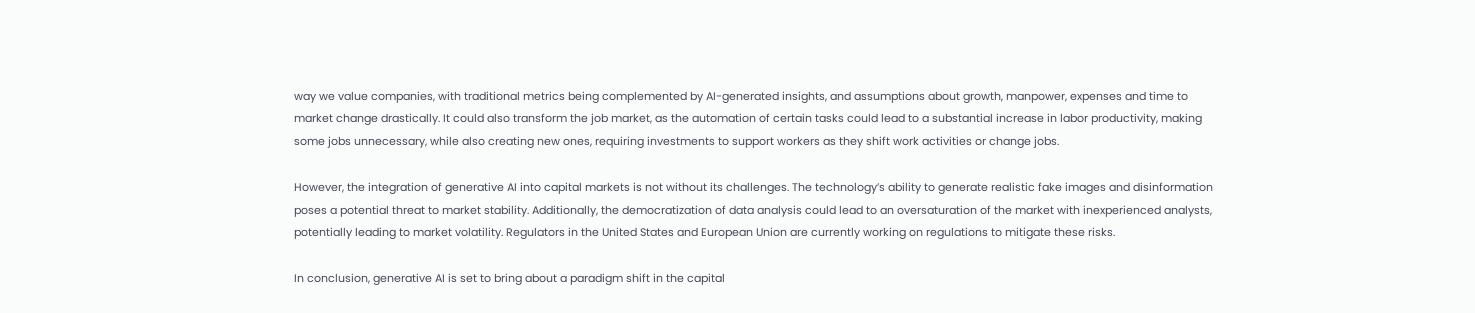way we value companies, with traditional metrics being complemented by AI-generated insights, and assumptions about growth, manpower, expenses and time to market change drastically. It could also transform the job market, as the automation of certain tasks could lead to a substantial increase in labor productivity, making some jobs unnecessary, while also creating new ones, requiring investments to support workers as they shift work activities or change jobs.

However, the integration of generative AI into capital markets is not without its challenges. The technology’s ability to generate realistic fake images and disinformation poses a potential threat to market stability. Additionally, the democratization of data analysis could lead to an oversaturation of the market with inexperienced analysts, potentially leading to market volatility. Regulators in the United States and European Union are currently working on regulations to mitigate these risks.

In conclusion, generative AI is set to bring about a paradigm shift in the capital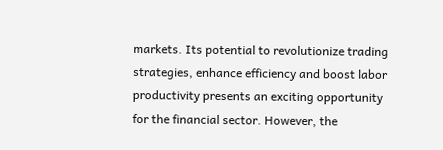markets. Its potential to revolutionize trading strategies, enhance efficiency and boost labor productivity presents an exciting opportunity for the financial sector. However, the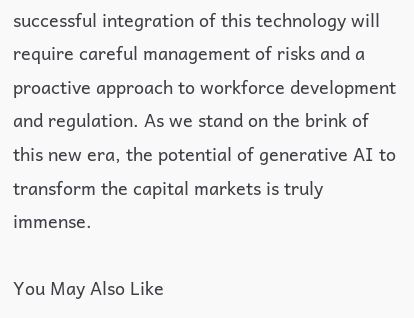successful integration of this technology will require careful management of risks and a proactive approach to workforce development and regulation. As we stand on the brink of this new era, the potential of generative AI to transform the capital markets is truly immense.

You May Also Like